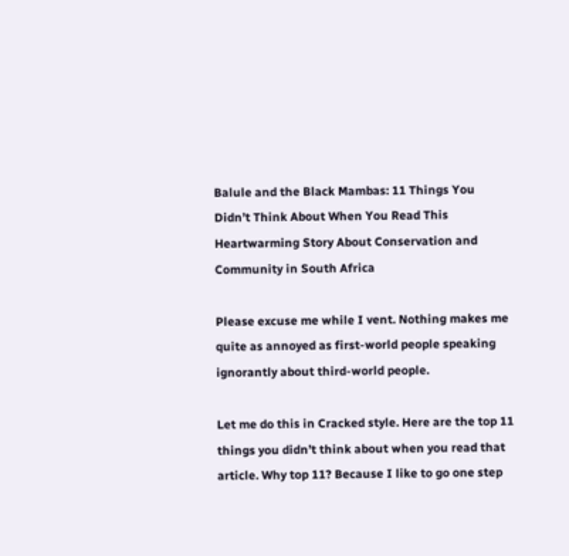Balule and the Black Mambas: 11 Things You Didn’t Think About When You Read This Heartwarming Story About Conservation and Community in South Africa

Please excuse me while I vent. Nothing makes me quite as annoyed as first-world people speaking ignorantly about third-world people.

Let me do this in Cracked style. Here are the top 11 things you didn’t think about when you read that article. Why top 11? Because I like to go one step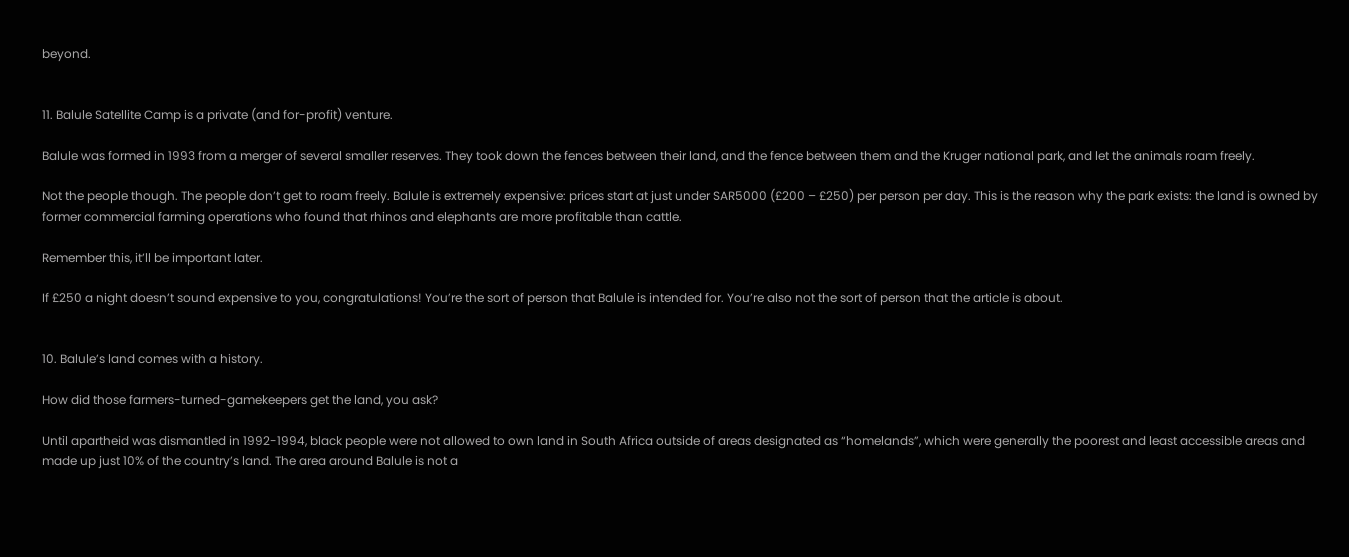beyond.


11. Balule Satellite Camp is a private (and for-profit) venture.

Balule was formed in 1993 from a merger of several smaller reserves. They took down the fences between their land, and the fence between them and the Kruger national park, and let the animals roam freely.

Not the people though. The people don’t get to roam freely. Balule is extremely expensive: prices start at just under SAR5000 (£200 – £250) per person per day. This is the reason why the park exists: the land is owned by former commercial farming operations who found that rhinos and elephants are more profitable than cattle.

Remember this, it’ll be important later.

If £250 a night doesn’t sound expensive to you, congratulations! You’re the sort of person that Balule is intended for. You’re also not the sort of person that the article is about.


10. Balule’s land comes with a history.

How did those farmers-turned-gamekeepers get the land, you ask?

Until apartheid was dismantled in 1992-1994, black people were not allowed to own land in South Africa outside of areas designated as “homelands”, which were generally the poorest and least accessible areas and made up just 10% of the country’s land. The area around Balule is not a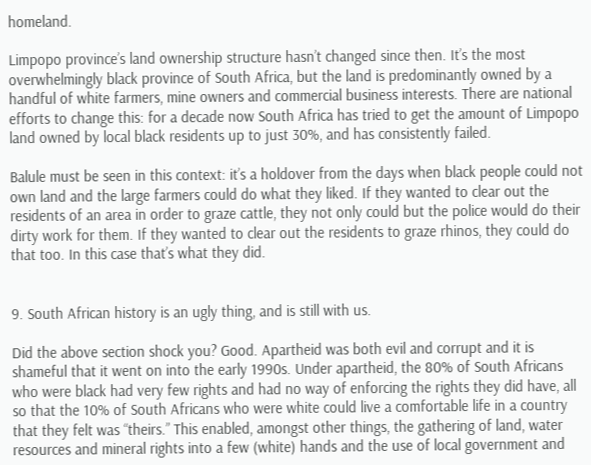homeland.

Limpopo province’s land ownership structure hasn’t changed since then. It’s the most overwhelmingly black province of South Africa, but the land is predominantly owned by a handful of white farmers, mine owners and commercial business interests. There are national efforts to change this: for a decade now South Africa has tried to get the amount of Limpopo land owned by local black residents up to just 30%, and has consistently failed.

Balule must be seen in this context: it’s a holdover from the days when black people could not own land and the large farmers could do what they liked. If they wanted to clear out the residents of an area in order to graze cattle, they not only could but the police would do their dirty work for them. If they wanted to clear out the residents to graze rhinos, they could do that too. In this case that’s what they did.


9. South African history is an ugly thing, and is still with us.

Did the above section shock you? Good. Apartheid was both evil and corrupt and it is shameful that it went on into the early 1990s. Under apartheid, the 80% of South Africans who were black had very few rights and had no way of enforcing the rights they did have, all so that the 10% of South Africans who were white could live a comfortable life in a country that they felt was “theirs.” This enabled, amongst other things, the gathering of land, water resources and mineral rights into a few (white) hands and the use of local government and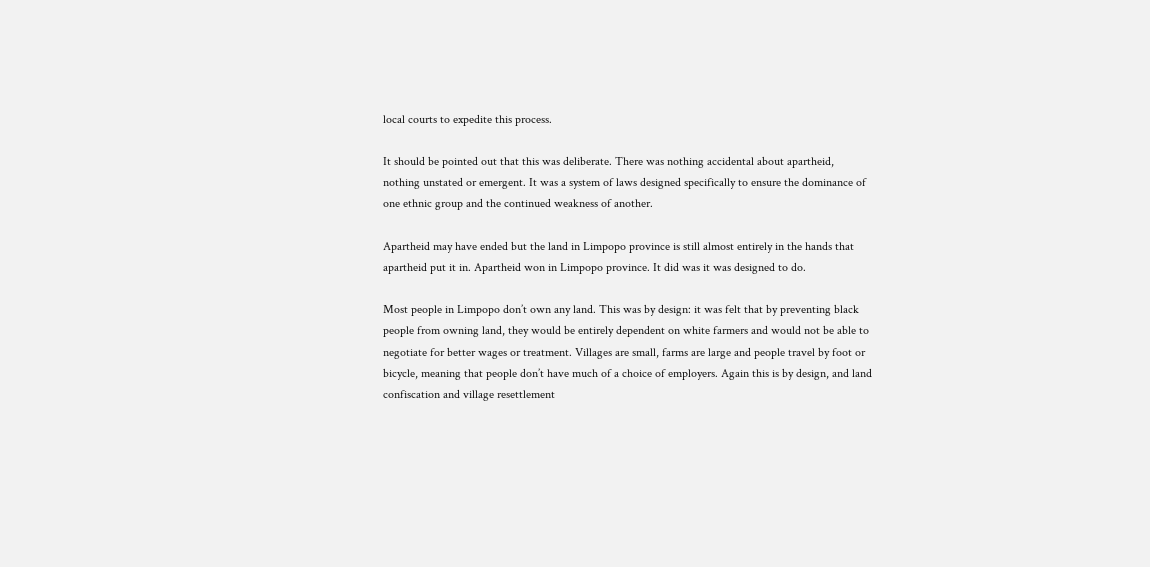local courts to expedite this process.

It should be pointed out that this was deliberate. There was nothing accidental about apartheid, nothing unstated or emergent. It was a system of laws designed specifically to ensure the dominance of one ethnic group and the continued weakness of another.

Apartheid may have ended but the land in Limpopo province is still almost entirely in the hands that apartheid put it in. Apartheid won in Limpopo province. It did was it was designed to do.

Most people in Limpopo don’t own any land. This was by design: it was felt that by preventing black people from owning land, they would be entirely dependent on white farmers and would not be able to negotiate for better wages or treatment. Villages are small, farms are large and people travel by foot or bicycle, meaning that people don’t have much of a choice of employers. Again this is by design, and land confiscation and village resettlement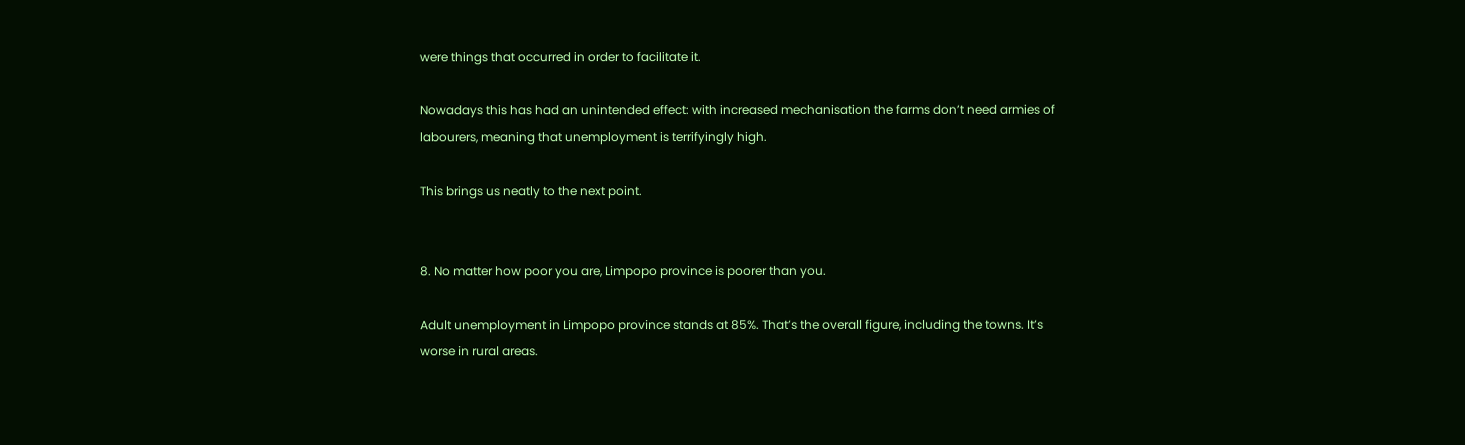were things that occurred in order to facilitate it.

Nowadays this has had an unintended effect: with increased mechanisation the farms don’t need armies of labourers, meaning that unemployment is terrifyingly high.

This brings us neatly to the next point.


8. No matter how poor you are, Limpopo province is poorer than you.

Adult unemployment in Limpopo province stands at 85%. That’s the overall figure, including the towns. It’s worse in rural areas.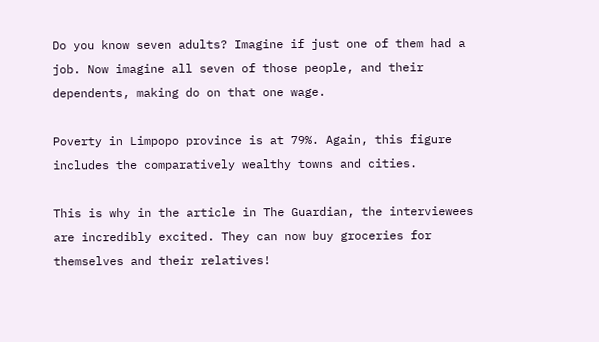Do you know seven adults? Imagine if just one of them had a job. Now imagine all seven of those people, and their dependents, making do on that one wage.

Poverty in Limpopo province is at 79%. Again, this figure includes the comparatively wealthy towns and cities.

This is why in the article in The Guardian, the interviewees are incredibly excited. They can now buy groceries for themselves and their relatives!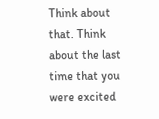Think about that. Think about the last time that you were excited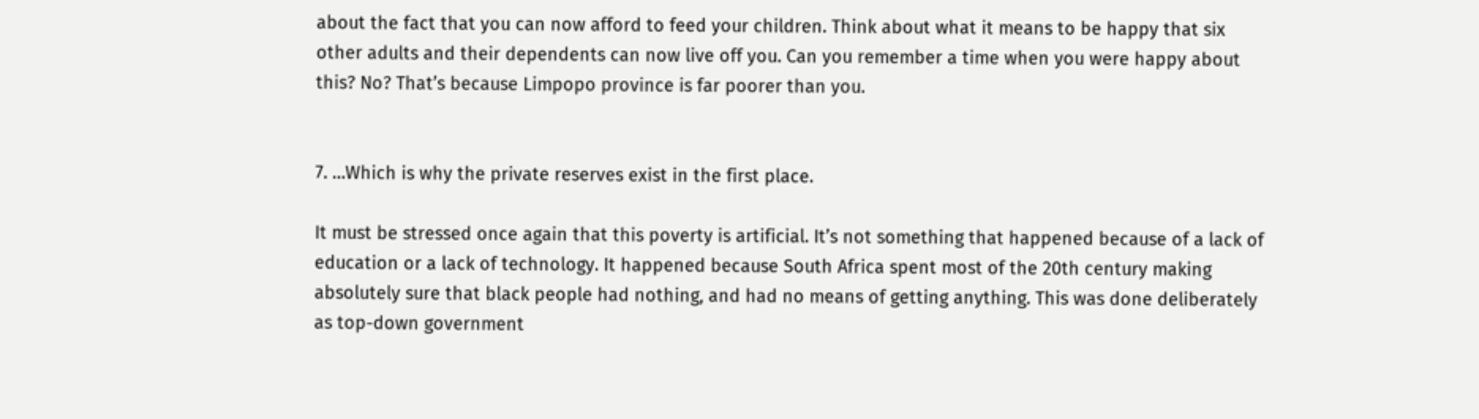about the fact that you can now afford to feed your children. Think about what it means to be happy that six other adults and their dependents can now live off you. Can you remember a time when you were happy about this? No? That’s because Limpopo province is far poorer than you.


7. …Which is why the private reserves exist in the first place.

It must be stressed once again that this poverty is artificial. It’s not something that happened because of a lack of education or a lack of technology. It happened because South Africa spent most of the 20th century making absolutely sure that black people had nothing, and had no means of getting anything. This was done deliberately as top-down government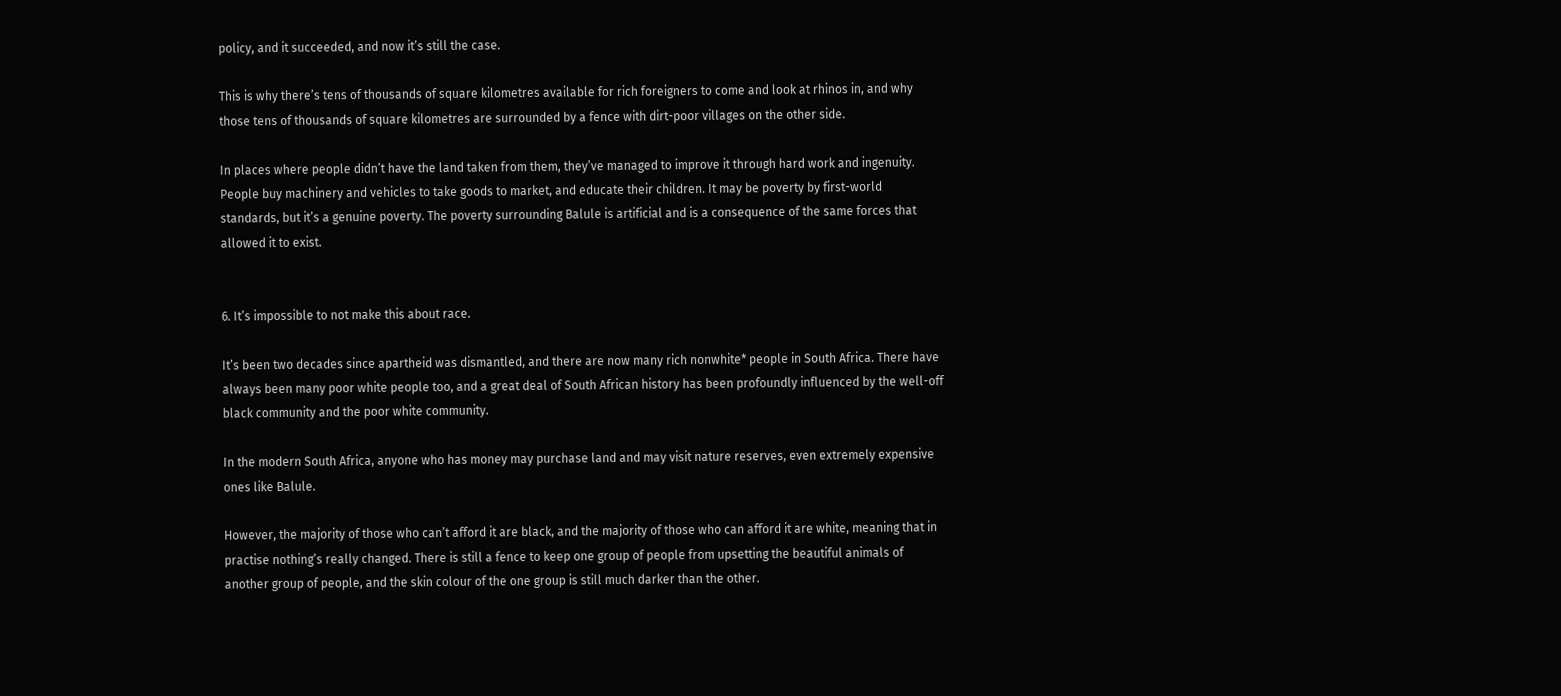policy, and it succeeded, and now it’s still the case.

This is why there’s tens of thousands of square kilometres available for rich foreigners to come and look at rhinos in, and why those tens of thousands of square kilometres are surrounded by a fence with dirt-poor villages on the other side.

In places where people didn’t have the land taken from them, they’ve managed to improve it through hard work and ingenuity. People buy machinery and vehicles to take goods to market, and educate their children. It may be poverty by first-world standards, but it’s a genuine poverty. The poverty surrounding Balule is artificial and is a consequence of the same forces that allowed it to exist.


6. It’s impossible to not make this about race.

It’s been two decades since apartheid was dismantled, and there are now many rich nonwhite* people in South Africa. There have always been many poor white people too, and a great deal of South African history has been profoundly influenced by the well-off black community and the poor white community.

In the modern South Africa, anyone who has money may purchase land and may visit nature reserves, even extremely expensive ones like Balule.

However, the majority of those who can’t afford it are black, and the majority of those who can afford it are white, meaning that in practise nothing’s really changed. There is still a fence to keep one group of people from upsetting the beautiful animals of another group of people, and the skin colour of the one group is still much darker than the other.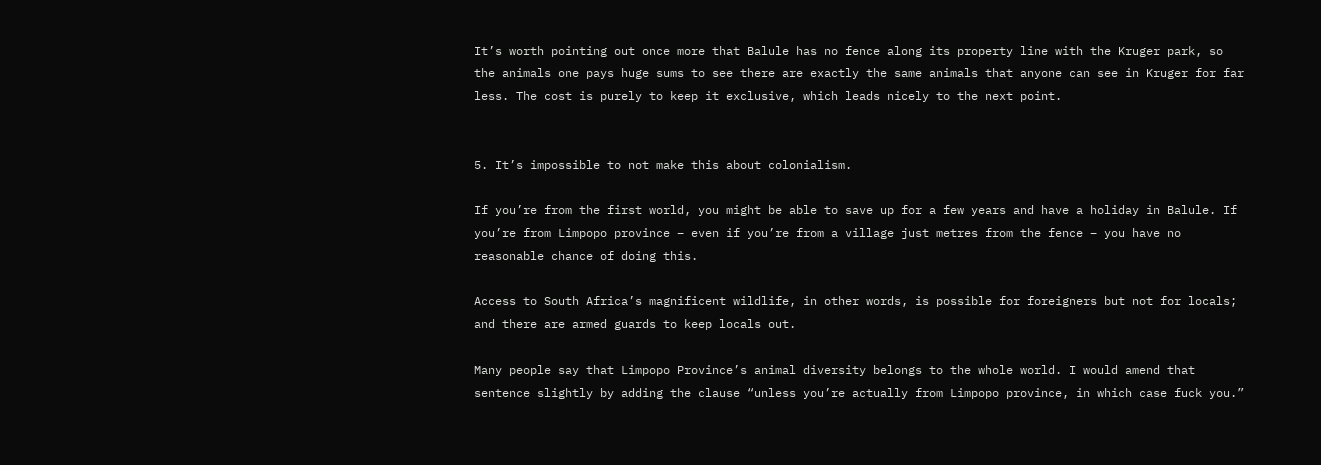It’s worth pointing out once more that Balule has no fence along its property line with the Kruger park, so the animals one pays huge sums to see there are exactly the same animals that anyone can see in Kruger for far less. The cost is purely to keep it exclusive, which leads nicely to the next point.


5. It’s impossible to not make this about colonialism.

If you’re from the first world, you might be able to save up for a few years and have a holiday in Balule. If you’re from Limpopo province – even if you’re from a village just metres from the fence – you have no reasonable chance of doing this.

Access to South Africa’s magnificent wildlife, in other words, is possible for foreigners but not for locals; and there are armed guards to keep locals out.

Many people say that Limpopo Province’s animal diversity belongs to the whole world. I would amend that sentence slightly by adding the clause “unless you’re actually from Limpopo province, in which case fuck you.”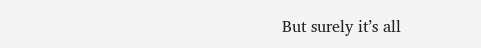But surely it’s all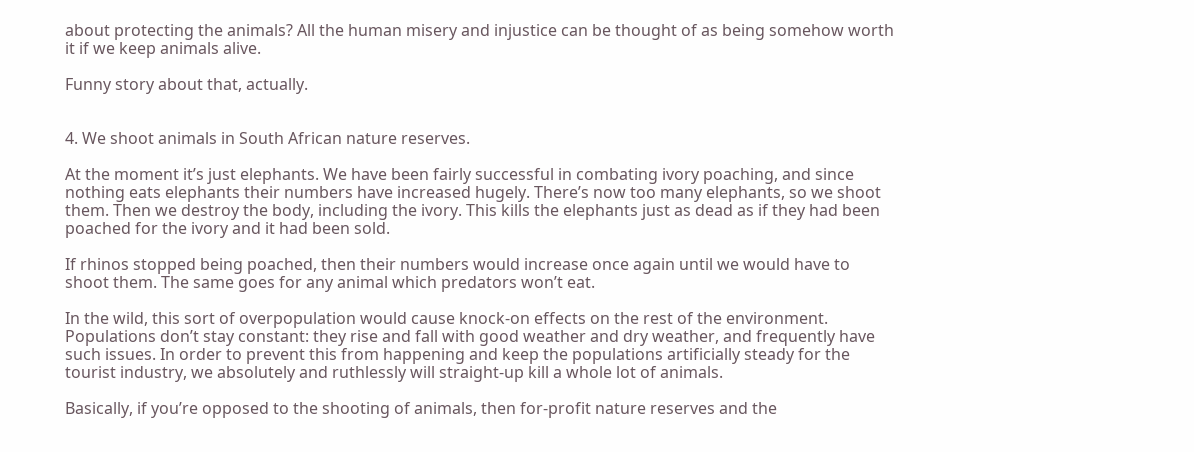about protecting the animals? All the human misery and injustice can be thought of as being somehow worth it if we keep animals alive.

Funny story about that, actually.


4. We shoot animals in South African nature reserves.

At the moment it’s just elephants. We have been fairly successful in combating ivory poaching, and since nothing eats elephants their numbers have increased hugely. There’s now too many elephants, so we shoot them. Then we destroy the body, including the ivory. This kills the elephants just as dead as if they had been poached for the ivory and it had been sold.

If rhinos stopped being poached, then their numbers would increase once again until we would have to shoot them. The same goes for any animal which predators won’t eat.

In the wild, this sort of overpopulation would cause knock-on effects on the rest of the environment. Populations don’t stay constant: they rise and fall with good weather and dry weather, and frequently have such issues. In order to prevent this from happening and keep the populations artificially steady for the tourist industry, we absolutely and ruthlessly will straight-up kill a whole lot of animals.

Basically, if you’re opposed to the shooting of animals, then for-profit nature reserves and the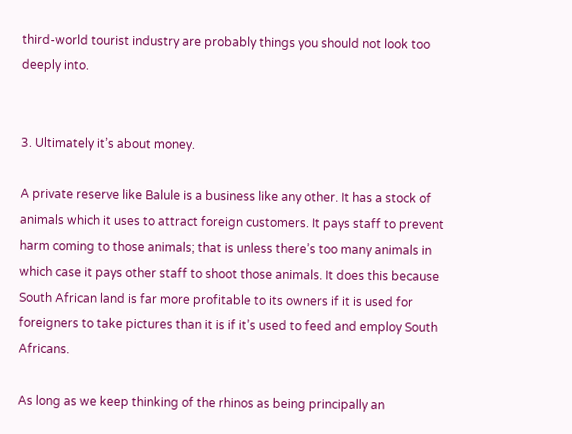third-world tourist industry are probably things you should not look too deeply into.


3. Ultimately it’s about money.

A private reserve like Balule is a business like any other. It has a stock of animals which it uses to attract foreign customers. It pays staff to prevent harm coming to those animals; that is unless there’s too many animals in which case it pays other staff to shoot those animals. It does this because South African land is far more profitable to its owners if it is used for foreigners to take pictures than it is if it’s used to feed and employ South Africans.

As long as we keep thinking of the rhinos as being principally an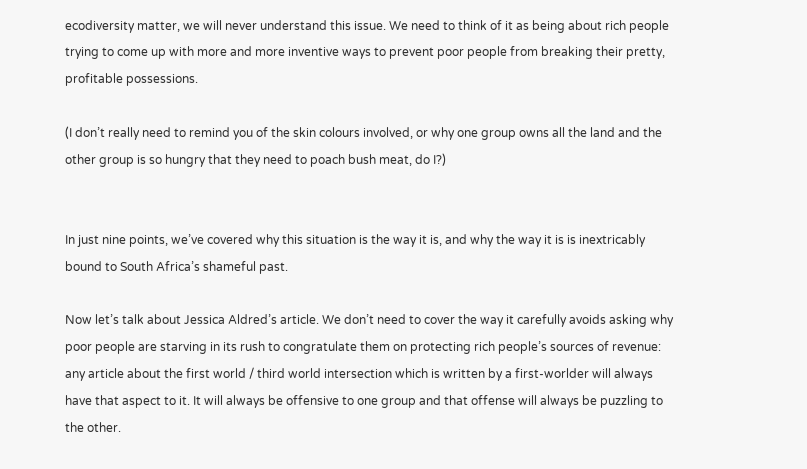ecodiversity matter, we will never understand this issue. We need to think of it as being about rich people trying to come up with more and more inventive ways to prevent poor people from breaking their pretty, profitable possessions.

(I don’t really need to remind you of the skin colours involved, or why one group owns all the land and the other group is so hungry that they need to poach bush meat, do I?)


In just nine points, we’ve covered why this situation is the way it is, and why the way it is is inextricably bound to South Africa’s shameful past.

Now let’s talk about Jessica Aldred’s article. We don’t need to cover the way it carefully avoids asking why poor people are starving in its rush to congratulate them on protecting rich people’s sources of revenue: any article about the first world / third world intersection which is written by a first-worlder will always have that aspect to it. It will always be offensive to one group and that offense will always be puzzling to the other.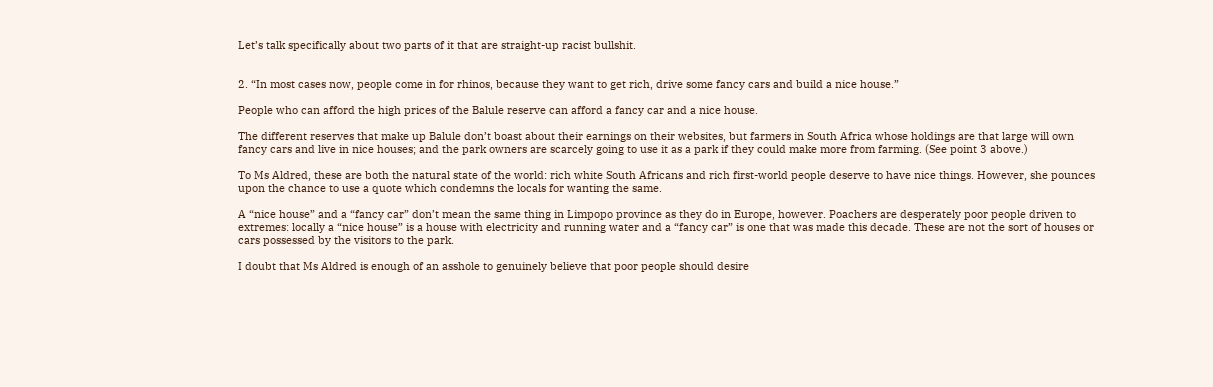Let’s talk specifically about two parts of it that are straight-up racist bullshit.


2. “In most cases now, people come in for rhinos, because they want to get rich, drive some fancy cars and build a nice house.”

People who can afford the high prices of the Balule reserve can afford a fancy car and a nice house.

The different reserves that make up Balule don’t boast about their earnings on their websites, but farmers in South Africa whose holdings are that large will own fancy cars and live in nice houses; and the park owners are scarcely going to use it as a park if they could make more from farming. (See point 3 above.)

To Ms Aldred, these are both the natural state of the world: rich white South Africans and rich first-world people deserve to have nice things. However, she pounces upon the chance to use a quote which condemns the locals for wanting the same.

A “nice house” and a “fancy car” don’t mean the same thing in Limpopo province as they do in Europe, however. Poachers are desperately poor people driven to extremes: locally a “nice house” is a house with electricity and running water and a “fancy car” is one that was made this decade. These are not the sort of houses or cars possessed by the visitors to the park.

I doubt that Ms Aldred is enough of an asshole to genuinely believe that poor people should desire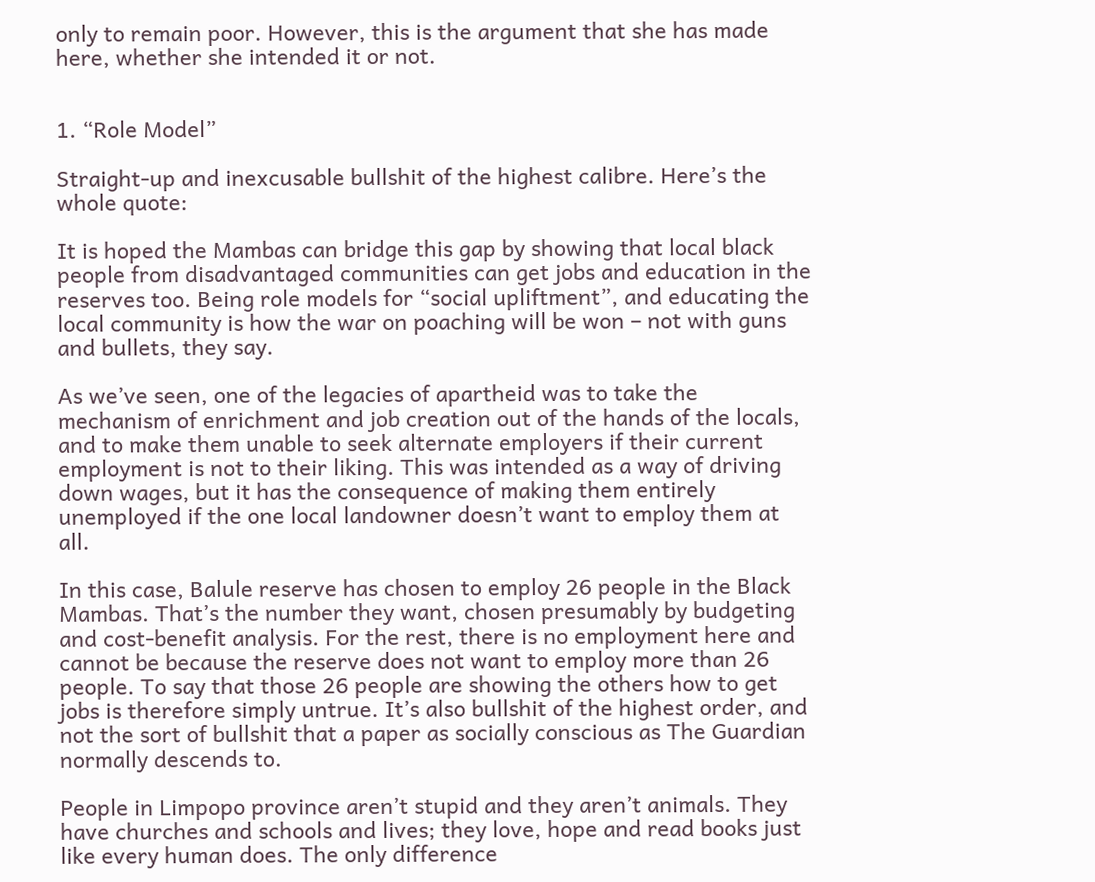only to remain poor. However, this is the argument that she has made here, whether she intended it or not.


1. “Role Model”

Straight-up and inexcusable bullshit of the highest calibre. Here’s the whole quote:

It is hoped the Mambas can bridge this gap by showing that local black people from disadvantaged communities can get jobs and education in the reserves too. Being role models for “social upliftment”, and educating the local community is how the war on poaching will be won – not with guns and bullets, they say.

As we’ve seen, one of the legacies of apartheid was to take the mechanism of enrichment and job creation out of the hands of the locals, and to make them unable to seek alternate employers if their current employment is not to their liking. This was intended as a way of driving down wages, but it has the consequence of making them entirely unemployed if the one local landowner doesn’t want to employ them at all.

In this case, Balule reserve has chosen to employ 26 people in the Black Mambas. That’s the number they want, chosen presumably by budgeting and cost-benefit analysis. For the rest, there is no employment here and cannot be because the reserve does not want to employ more than 26 people. To say that those 26 people are showing the others how to get jobs is therefore simply untrue. It’s also bullshit of the highest order, and not the sort of bullshit that a paper as socially conscious as The Guardian normally descends to.

People in Limpopo province aren’t stupid and they aren’t animals. They have churches and schools and lives; they love, hope and read books just like every human does. The only difference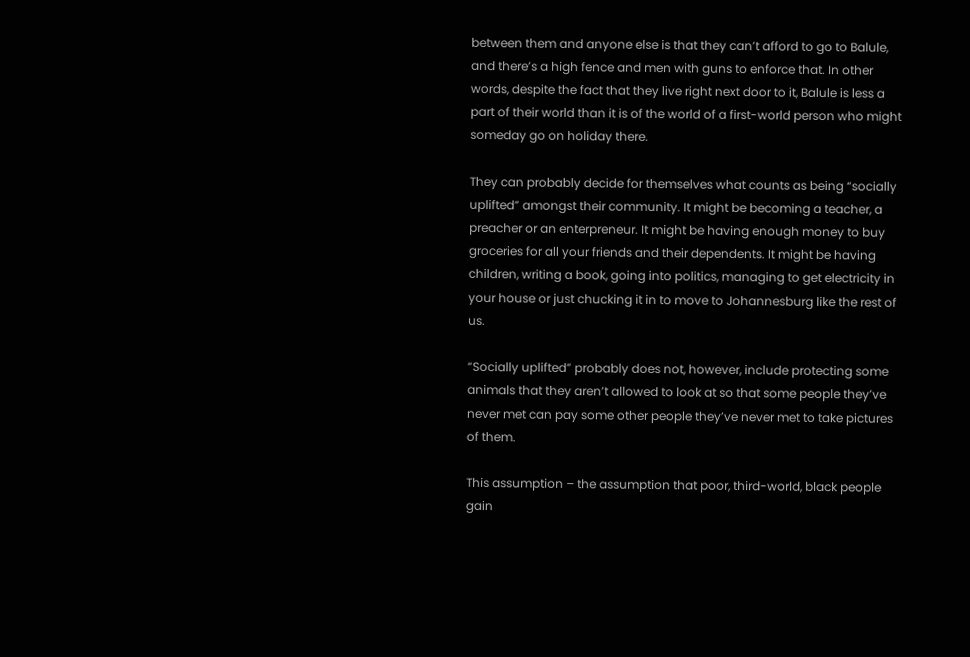between them and anyone else is that they can’t afford to go to Balule, and there’s a high fence and men with guns to enforce that. In other words, despite the fact that they live right next door to it, Balule is less a part of their world than it is of the world of a first-world person who might someday go on holiday there.

They can probably decide for themselves what counts as being “socially uplifted” amongst their community. It might be becoming a teacher, a preacher or an enterpreneur. It might be having enough money to buy groceries for all your friends and their dependents. It might be having children, writing a book, going into politics, managing to get electricity in your house or just chucking it in to move to Johannesburg like the rest of us.

“Socially uplifted” probably does not, however, include protecting some animals that they aren’t allowed to look at so that some people they’ve never met can pay some other people they’ve never met to take pictures of them.

This assumption – the assumption that poor, third-world, black people gain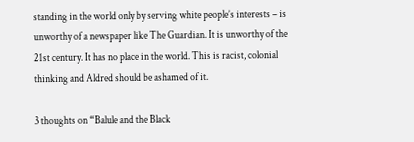standing in the world only by serving white people’s interests – is unworthy of a newspaper like The Guardian. It is unworthy of the 21st century. It has no place in the world. This is racist, colonial thinking and Aldred should be ashamed of it.

3 thoughts on “Balule and the Black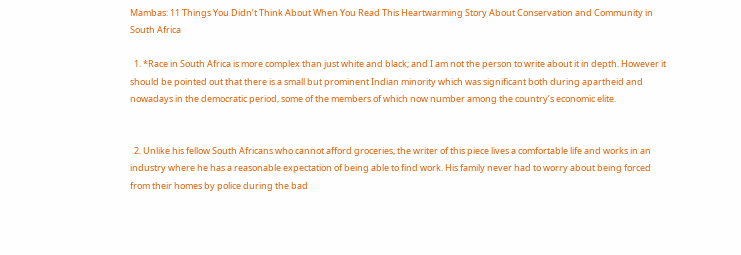Mambas: 11 Things You Didn’t Think About When You Read This Heartwarming Story About Conservation and Community in South Africa

  1. *Race in South Africa is more complex than just white and black; and I am not the person to write about it in depth. However it should be pointed out that there is a small but prominent Indian minority which was significant both during apartheid and nowadays in the democratic period, some of the members of which now number among the country’s economic elite.


  2. Unlike his fellow South Africans who cannot afford groceries, the writer of this piece lives a comfortable life and works in an industry where he has a reasonable expectation of being able to find work. His family never had to worry about being forced from their homes by police during the bad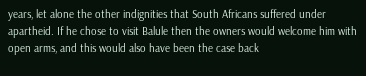years, let alone the other indignities that South Africans suffered under apartheid. If he chose to visit Balule then the owners would welcome him with open arms, and this would also have been the case back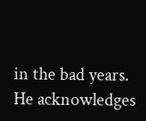in the bad years. He acknowledges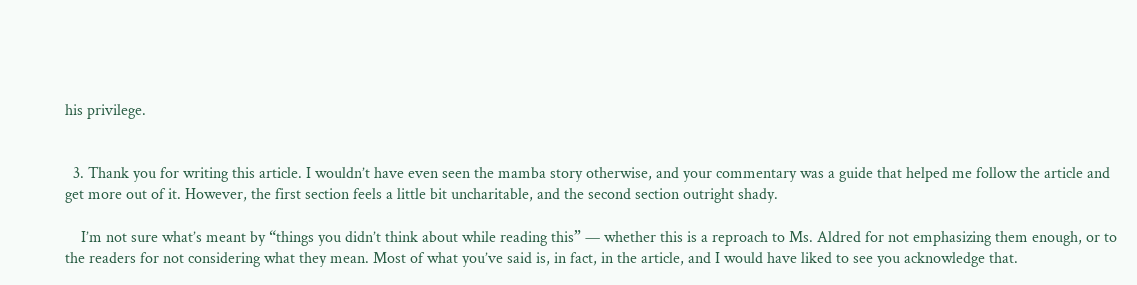his privilege.


  3. Thank you for writing this article. I wouldn’t have even seen the mamba story otherwise, and your commentary was a guide that helped me follow the article and get more out of it. However, the first section feels a little bit uncharitable, and the second section outright shady.

    I’m not sure what’s meant by “things you didn’t think about while reading this” — whether this is a reproach to Ms. Aldred for not emphasizing them enough, or to the readers for not considering what they mean. Most of what you’ve said is, in fact, in the article, and I would have liked to see you acknowledge that.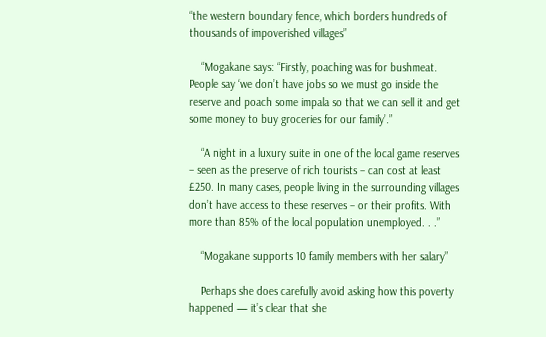“the western boundary fence, which borders hundreds of thousands of impoverished villages”

    “Mogakane says: “Firstly, poaching was for bushmeat. People say ‘we don’t have jobs so we must go inside the reserve and poach some impala so that we can sell it and get some money to buy groceries for our family’.”

    “A night in a luxury suite in one of the local game reserves – seen as the preserve of rich tourists – can cost at least £250. In many cases, people living in the surrounding villages don’t have access to these reserves – or their profits. With more than 85% of the local population unemployed. . .”

    “Mogakane supports 10 family members with her salary”

    Perhaps she does carefully avoid asking how this poverty happened — it’s clear that she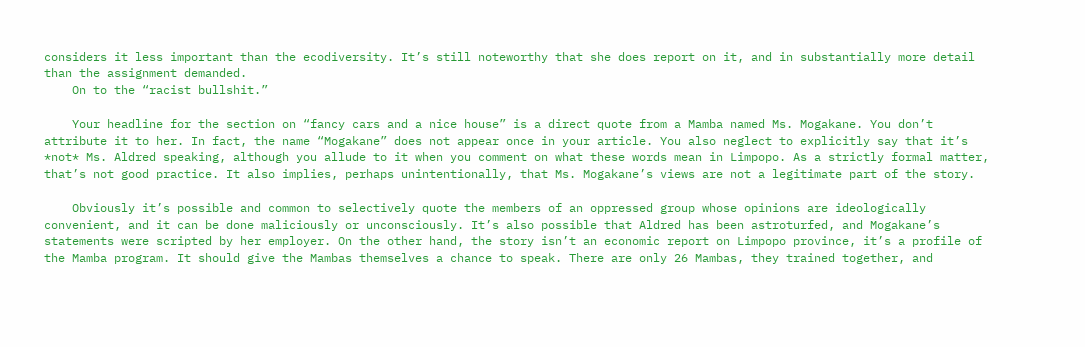considers it less important than the ecodiversity. It’s still noteworthy that she does report on it, and in substantially more detail than the assignment demanded.
    On to the “racist bullshit.”

    Your headline for the section on “fancy cars and a nice house” is a direct quote from a Mamba named Ms. Mogakane. You don’t attribute it to her. In fact, the name “Mogakane” does not appear once in your article. You also neglect to explicitly say that it’s *not* Ms. Aldred speaking, although you allude to it when you comment on what these words mean in Limpopo. As a strictly formal matter, that’s not good practice. It also implies, perhaps unintentionally, that Ms. Mogakane’s views are not a legitimate part of the story.

    Obviously it’s possible and common to selectively quote the members of an oppressed group whose opinions are ideologically convenient, and it can be done maliciously or unconsciously. It’s also possible that Aldred has been astroturfed, and Mogakane’s statements were scripted by her employer. On the other hand, the story isn’t an economic report on Limpopo province, it’s a profile of the Mamba program. It should give the Mambas themselves a chance to speak. There are only 26 Mambas, they trained together, and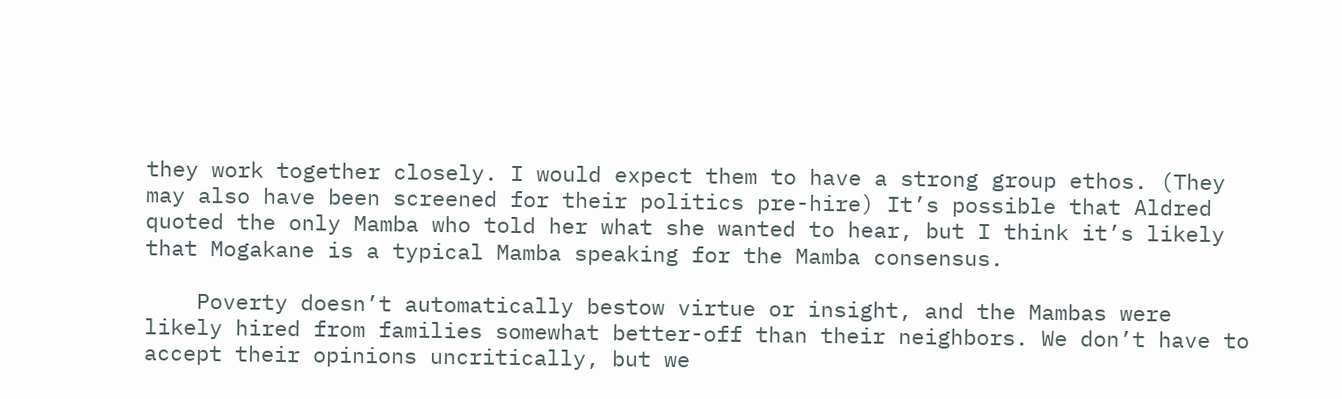they work together closely. I would expect them to have a strong group ethos. (They may also have been screened for their politics pre-hire) It’s possible that Aldred quoted the only Mamba who told her what she wanted to hear, but I think it’s likely that Mogakane is a typical Mamba speaking for the Mamba consensus.

    Poverty doesn’t automatically bestow virtue or insight, and the Mambas were likely hired from families somewhat better-off than their neighbors. We don’t have to accept their opinions uncritically, but we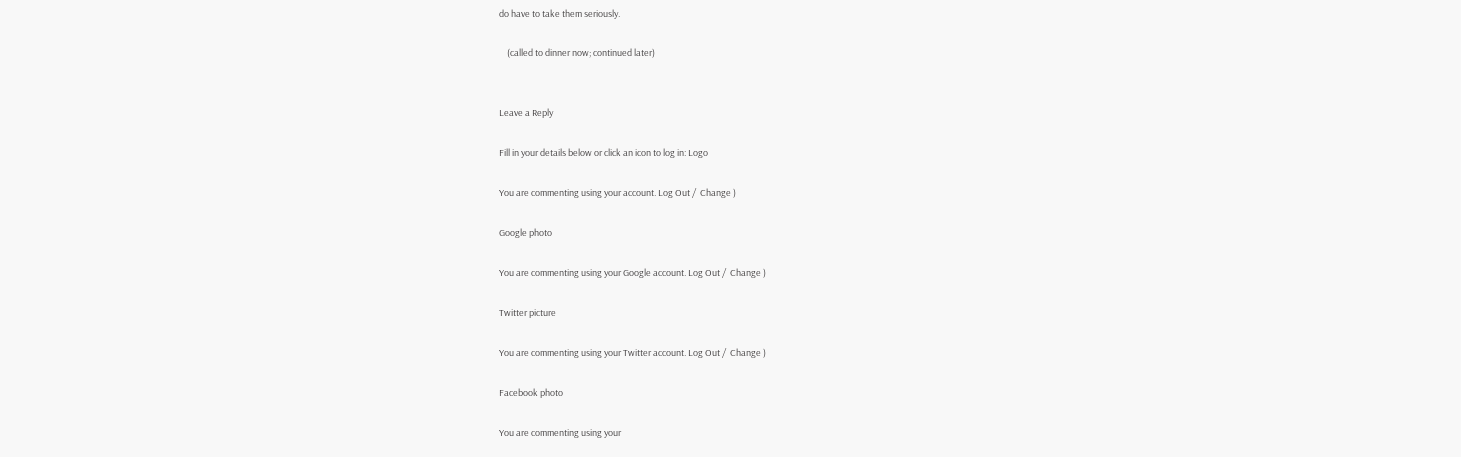do have to take them seriously.

    (called to dinner now; continued later)


Leave a Reply

Fill in your details below or click an icon to log in: Logo

You are commenting using your account. Log Out /  Change )

Google photo

You are commenting using your Google account. Log Out /  Change )

Twitter picture

You are commenting using your Twitter account. Log Out /  Change )

Facebook photo

You are commenting using your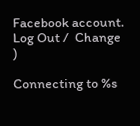Facebook account. Log Out /  Change )

Connecting to %s